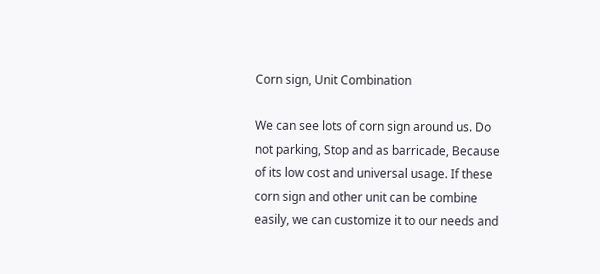Corn sign, Unit Combination

We can see lots of corn sign around us. Do not parking, Stop and as barricade, Because of its low cost and universal usage. If these corn sign and other unit can be combine easily, we can customize it to our needs and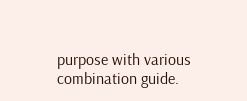purpose with various combination guide.